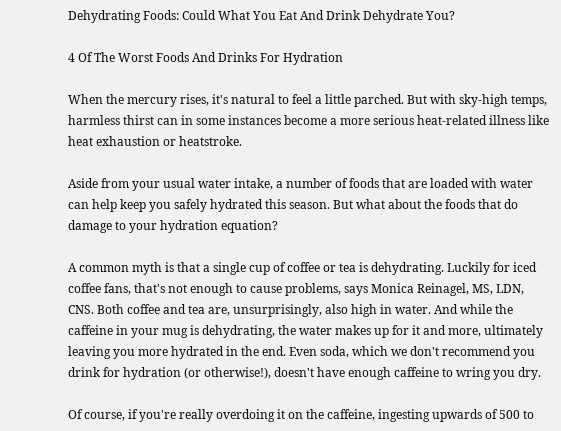Dehydrating Foods: Could What You Eat And Drink Dehydrate You?

4 Of The Worst Foods And Drinks For Hydration

When the mercury rises, it's natural to feel a little parched. But with sky-high temps, harmless thirst can in some instances become a more serious heat-related illness like heat exhaustion or heatstroke.

Aside from your usual water intake, a number of foods that are loaded with water can help keep you safely hydrated this season. But what about the foods that do damage to your hydration equation?

A common myth is that a single cup of coffee or tea is dehydrating. Luckily for iced coffee fans, that's not enough to cause problems, says Monica Reinagel, MS, LDN, CNS. Both coffee and tea are, unsurprisingly, also high in water. And while the caffeine in your mug is dehydrating, the water makes up for it and more, ultimately leaving you more hydrated in the end. Even soda, which we don't recommend you drink for hydration (or otherwise!), doesn't have enough caffeine to wring you dry.

Of course, if you're really overdoing it on the caffeine, ingesting upwards of 500 to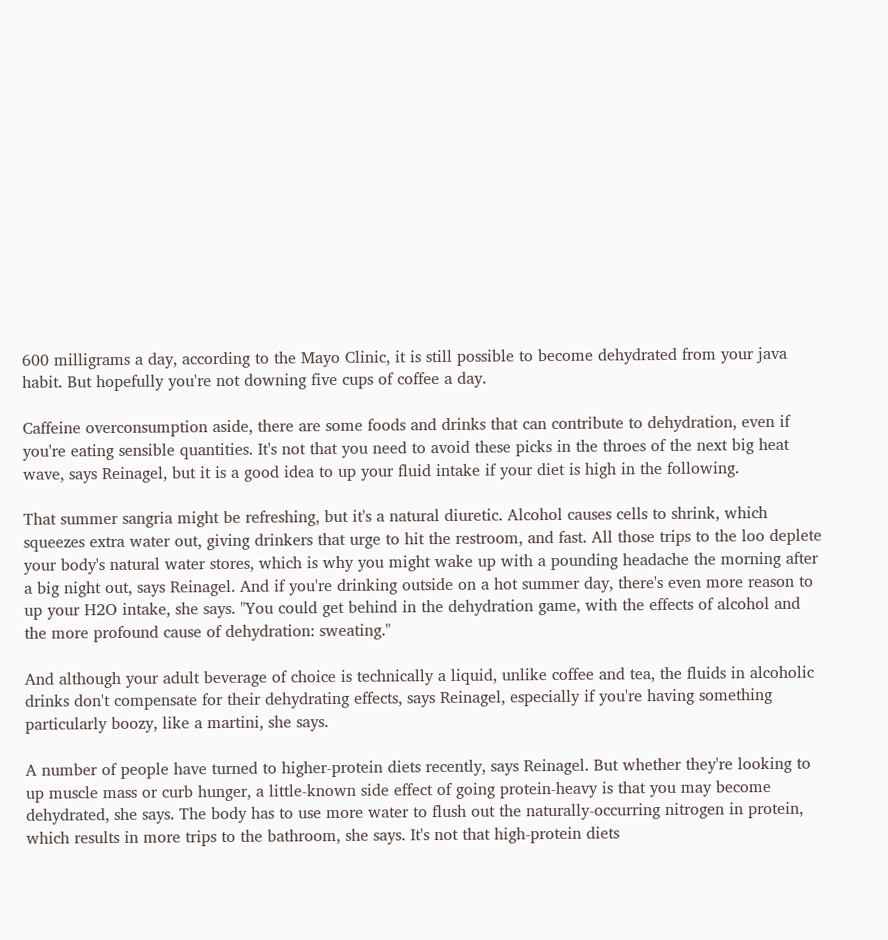600 milligrams a day, according to the Mayo Clinic, it is still possible to become dehydrated from your java habit. But hopefully you're not downing five cups of coffee a day.

Caffeine overconsumption aside, there are some foods and drinks that can contribute to dehydration, even if you're eating sensible quantities. It's not that you need to avoid these picks in the throes of the next big heat wave, says Reinagel, but it is a good idea to up your fluid intake if your diet is high in the following.

That summer sangria might be refreshing, but it's a natural diuretic. Alcohol causes cells to shrink, which squeezes extra water out, giving drinkers that urge to hit the restroom, and fast. All those trips to the loo deplete your body's natural water stores, which is why you might wake up with a pounding headache the morning after a big night out, says Reinagel. And if you're drinking outside on a hot summer day, there's even more reason to up your H2O intake, she says. "You could get behind in the dehydration game, with the effects of alcohol and the more profound cause of dehydration: sweating."

And although your adult beverage of choice is technically a liquid, unlike coffee and tea, the fluids in alcoholic drinks don't compensate for their dehydrating effects, says Reinagel, especially if you're having something particularly boozy, like a martini, she says.

A number of people have turned to higher-protein diets recently, says Reinagel. But whether they're looking to up muscle mass or curb hunger, a little-known side effect of going protein-heavy is that you may become dehydrated, she says. The body has to use more water to flush out the naturally-occurring nitrogen in protein, which results in more trips to the bathroom, she says. It's not that high-protein diets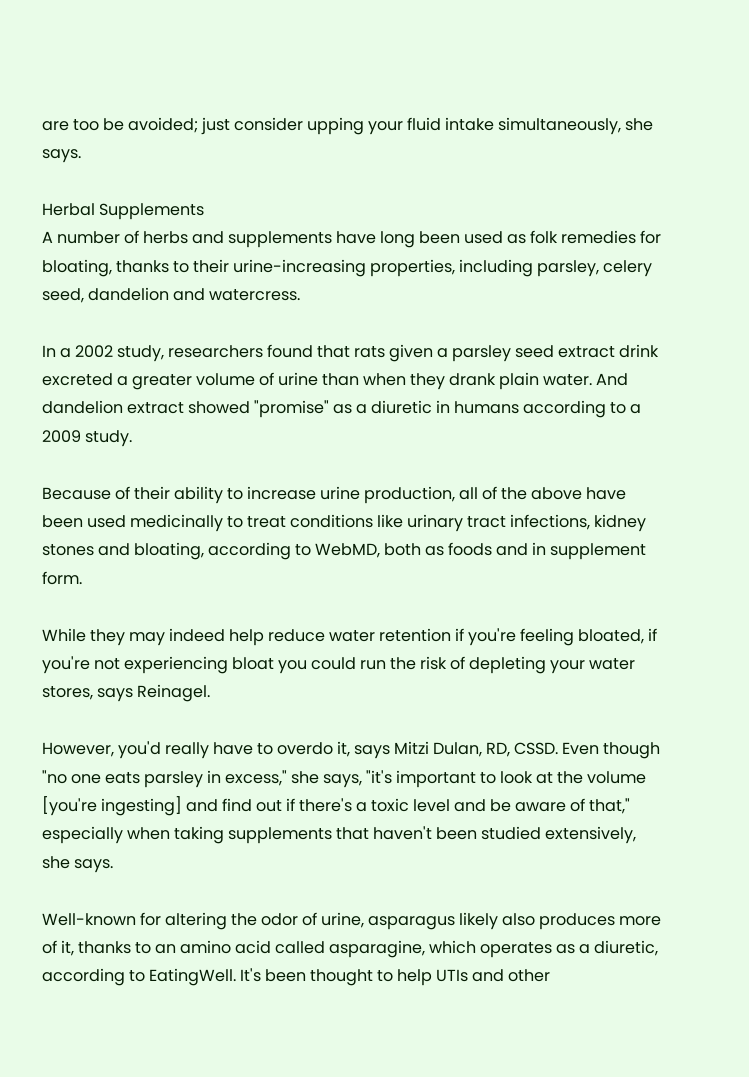are too be avoided; just consider upping your fluid intake simultaneously, she says.

Herbal Supplements
A number of herbs and supplements have long been used as folk remedies for bloating, thanks to their urine-increasing properties, including parsley, celery seed, dandelion and watercress.

In a 2002 study, researchers found that rats given a parsley seed extract drink excreted a greater volume of urine than when they drank plain water. And dandelion extract showed "promise" as a diuretic in humans according to a 2009 study.

Because of their ability to increase urine production, all of the above have been used medicinally to treat conditions like urinary tract infections, kidney stones and bloating, according to WebMD, both as foods and in supplement form.

While they may indeed help reduce water retention if you're feeling bloated, if you're not experiencing bloat you could run the risk of depleting your water stores, says Reinagel.

However, you'd really have to overdo it, says Mitzi Dulan, RD, CSSD. Even though "no one eats parsley in excess," she says, "it's important to look at the volume [you're ingesting] and find out if there's a toxic level and be aware of that," especially when taking supplements that haven't been studied extensively, she says.

Well-known for altering the odor of urine, asparagus likely also produces more of it, thanks to an amino acid called asparagine, which operates as a diuretic, according to EatingWell. It's been thought to help UTIs and other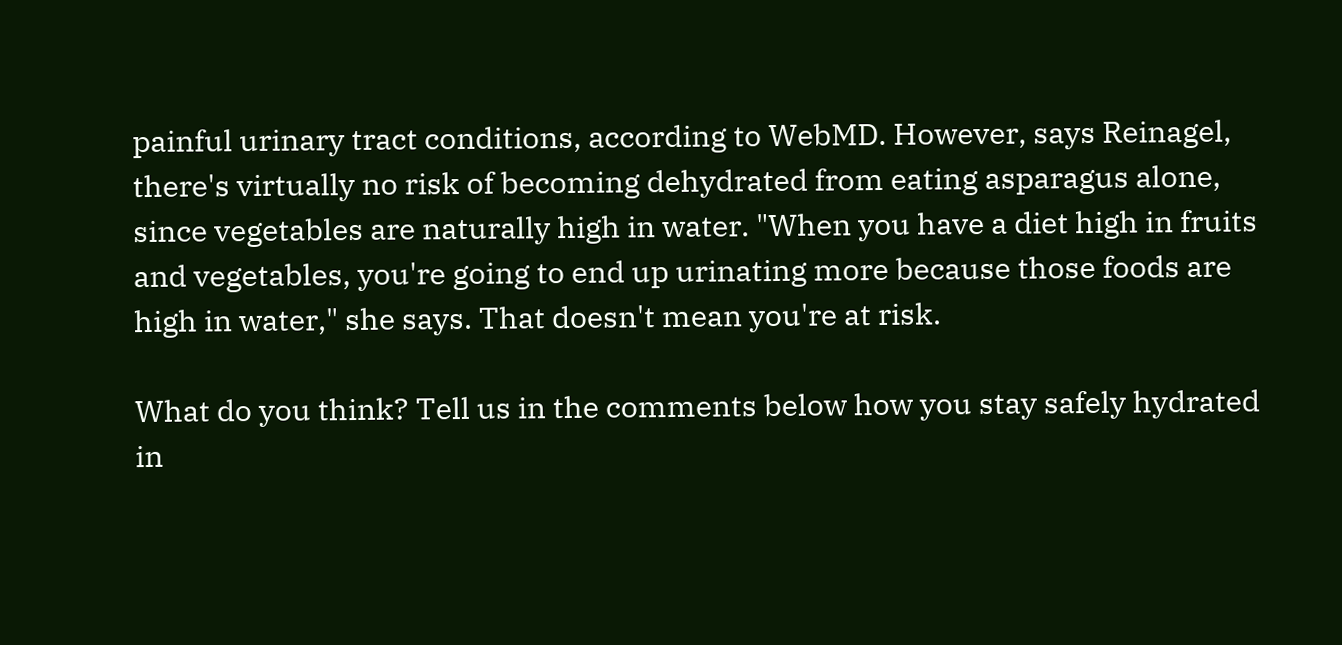painful urinary tract conditions, according to WebMD. However, says Reinagel, there's virtually no risk of becoming dehydrated from eating asparagus alone, since vegetables are naturally high in water. "When you have a diet high in fruits and vegetables, you're going to end up urinating more because those foods are high in water," she says. That doesn't mean you're at risk.

What do you think? Tell us in the comments below how you stay safely hydrated in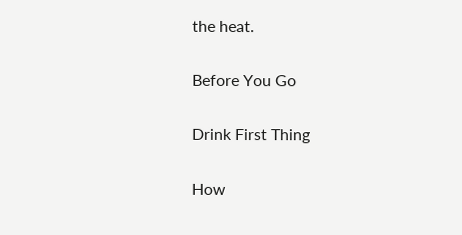the heat.

Before You Go

Drink First Thing

How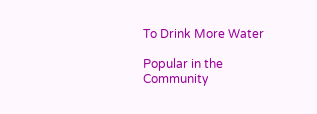To Drink More Water

Popular in the Community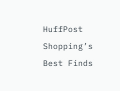HuffPost Shopping’s Best Finds